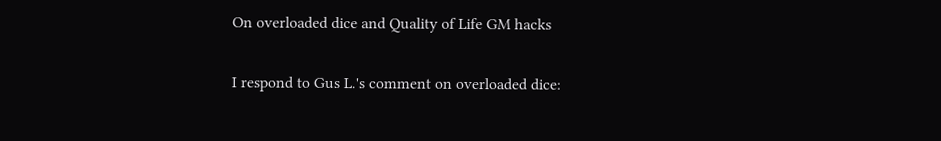On overloaded dice and Quality of Life GM hacks

I respond to Gus L.'s comment on overloaded dice: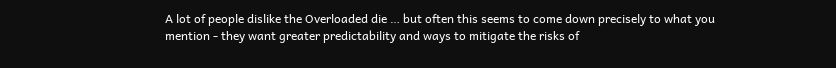A lot of people dislike the Overloaded die … but often this seems to come down precisely to what you mention - they want greater predictability and ways to mitigate the risks of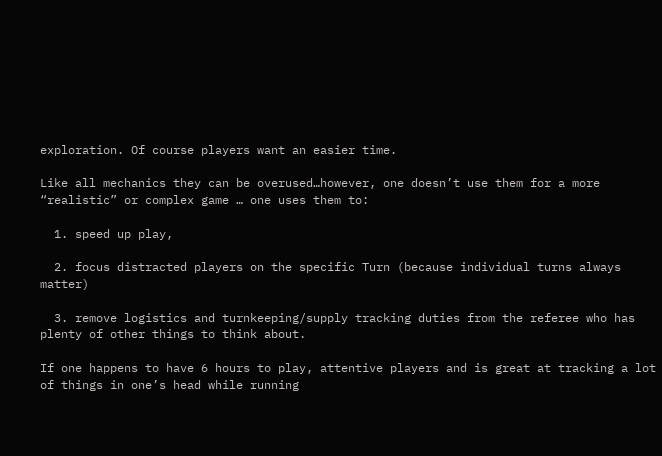exploration. Of course players want an easier time.

Like all mechanics they can be overused…however, one doesn’t use them for a more “realistic” or complex game … one uses them to:

  1. speed up play,

  2. focus distracted players on the specific Turn (because individual turns always matter)

  3. remove logistics and turnkeeping/supply tracking duties from the referee who has plenty of other things to think about.

If one happens to have 6 hours to play, attentive players and is great at tracking a lot of things in one’s head while running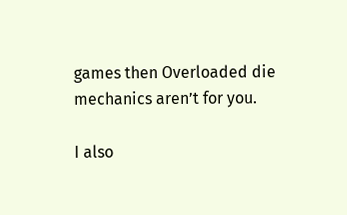games then Overloaded die mechanics aren’t for you.

I also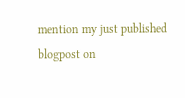mention my just published blogpost on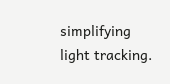simplifying light tracking.